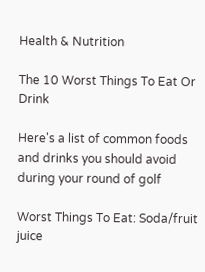Health & Nutrition

The 10 Worst Things To Eat Or Drink

Here's a list of common foods and drinks you should avoid during your round of golf

Worst Things To Eat: Soda/fruit juice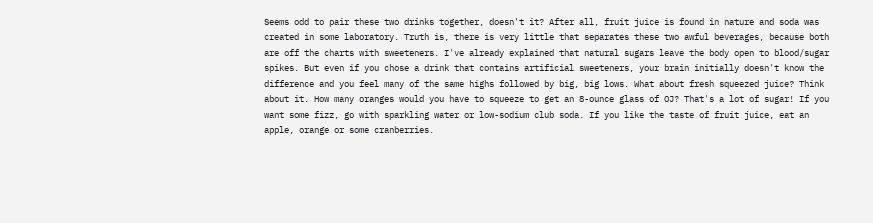Seems odd to pair these two drinks together, doesn't it? After all, fruit juice is found in nature and soda was created in some laboratory. Truth is, there is very little that separates these two awful beverages, because both are off the charts with sweeteners. I've already explained that natural sugars leave the body open to blood/sugar spikes. But even if you chose a drink that contains artificial sweeteners, your brain initially doesn't know the difference and you feel many of the same highs followed by big, big lows. What about fresh squeezed juice? Think about it. How many oranges would you have to squeeze to get an 8-ounce glass of OJ? That's a lot of sugar! If you want some fizz, go with sparkling water or low-sodium club soda. If you like the taste of fruit juice, eat an apple, orange or some cranberries.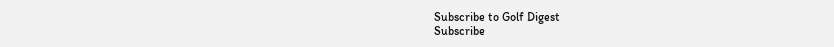Subscribe to Golf Digest
Subscribe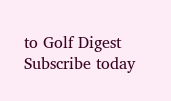to Golf Digest
Subscribe today